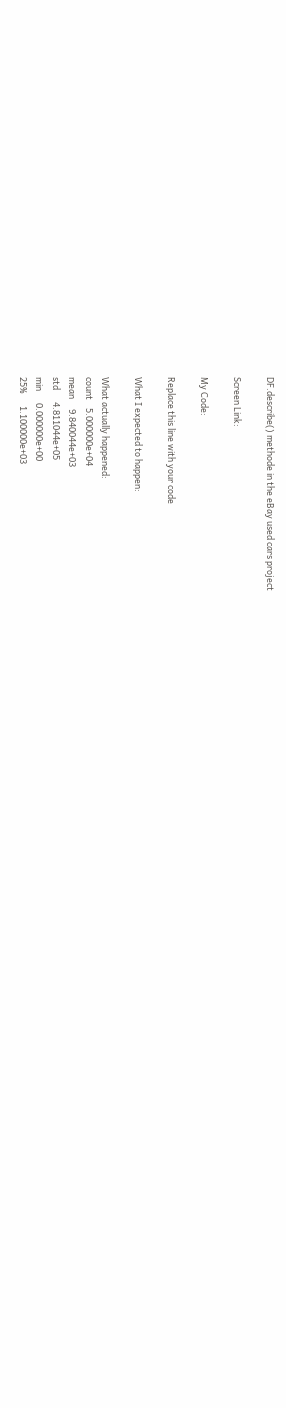DF.describe() methode in the eBay used cars project

Screen Link:

My Code:

Replace this line with your code

What I expected to happen:

What actually happened:
count    5.000000e+04
mean     9.840044e+03
std      4.811044e+05
min      0.000000e+00
25%      1.100000e+03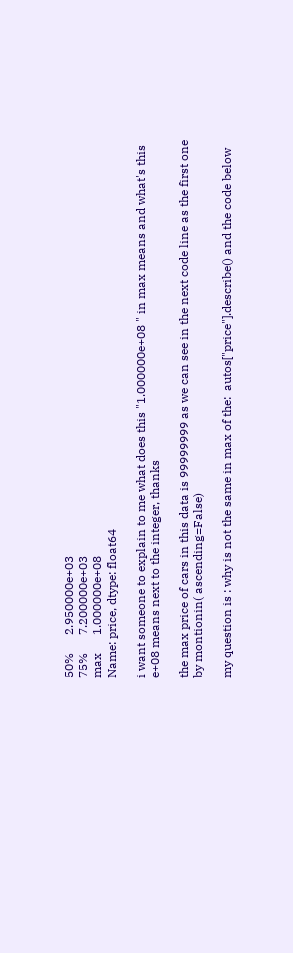50%      2.950000e+03
75%      7.200000e+03
max      1.000000e+08
Name: price, dtype: float64

i want someone to explain to me what does this "1.000000e+08 " in max means and what's this e+08 means next to the integer, thanks

the max price of cars in this data is 99999999 as we can see in the next code line as the first one by montionin( ascending=False)

my question is : why is not the same in max of the:  autos["price"].describe() and the code below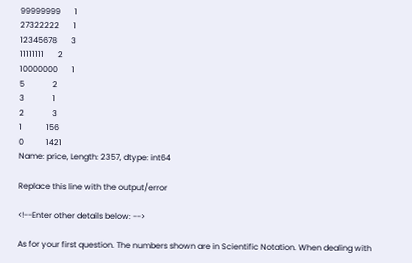99999999       1
27322222       1
12345678       3
11111111       2
10000000       1
5              2
3              1
2              3
1            156
0           1421
Name: price, Length: 2357, dtype: int64

Replace this line with the output/error

<!--Enter other details below: -->

As for your first question. The numbers shown are in Scientific Notation. When dealing with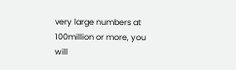very large numbers at 100million or more, you will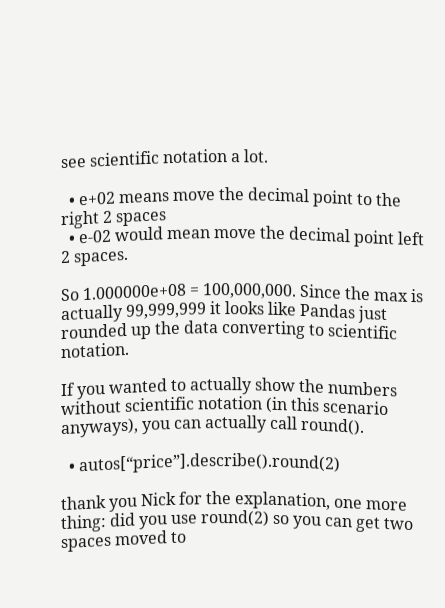see scientific notation a lot.

  • e+02 means move the decimal point to the right 2 spaces
  • e-02 would mean move the decimal point left 2 spaces.

So 1.000000e+08 = 100,000,000. Since the max is actually 99,999,999 it looks like Pandas just rounded up the data converting to scientific notation.

If you wanted to actually show the numbers without scientific notation (in this scenario anyways), you can actually call round().

  • autos[“price”].describe().round(2)

thank you Nick for the explanation, one more thing: did you use round(2) so you can get two spaces moved to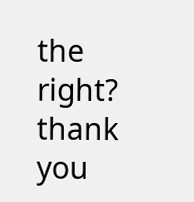the right?
thank you